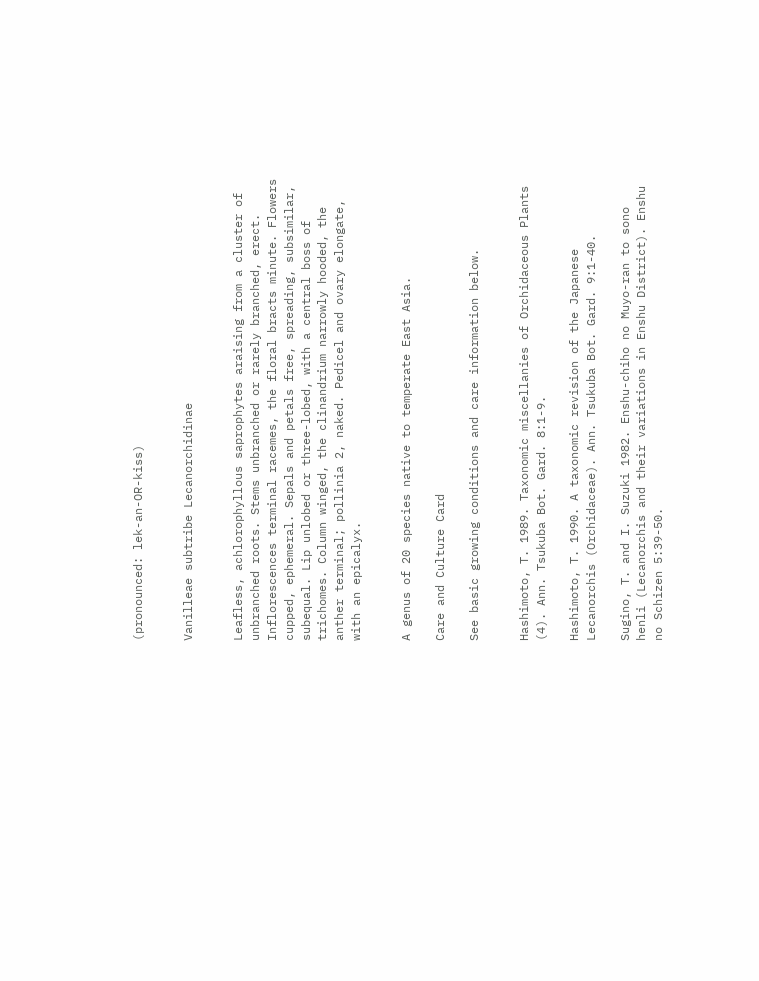(pronounced: lek-an-OR-kiss)


Vanilleae subtribe Lecanorchidinae


Leafless, achlorophyllous saprophytes araising from a cluster of unbranched roots. Stems unbranched or rarely branched, erect. Inflorescences terminal racemes, the floral bracts minute. Flowers cupped, ephemeral. Sepals and petals free, spreading, subsimilar, subequal. Lip unlobed or three-lobed, with a central boss of trichomes. Column winged, the clinandrium narrowly hooded, the anther terminal; pollinia 2, naked. Pedicel and ovary elongate, with an epicalyx.


A genus of 20 species native to temperate East Asia.

Care and Culture Card

See basic growing conditions and care information below.


Hashimoto, T. 1989. Taxonomic miscellanies of Orchidaceous Plants (4). Ann. Tsukuba Bot. Gard. 8:1-9.

Hashimoto, T. 1990. A taxonomic revision of the Japanese Lecanorchis (Orchidaceae). Ann. Tsukuba Bot. Gard. 9:1-40.

Sugino, T. and I. Suzuki 1982. Enshu-chiho no Muyo-ran to sono henli (Lecanorchis and their variations in Enshu District). Enshu no Schizen 5:39-50.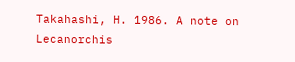Takahashi, H. 1986. A note on Lecanorchis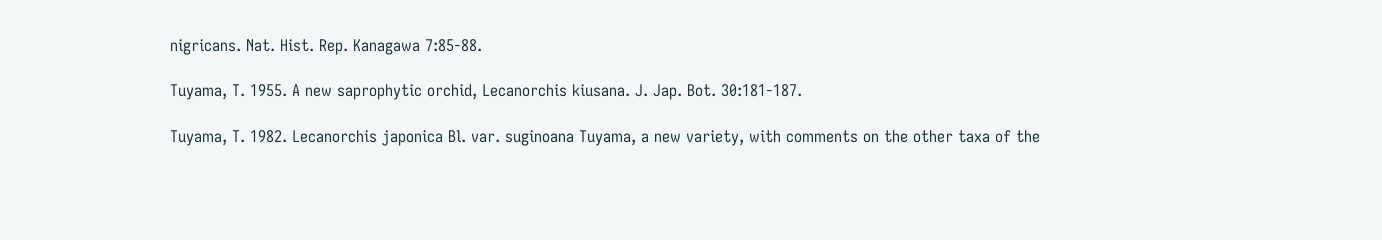nigricans. Nat. Hist. Rep. Kanagawa 7:85-88.

Tuyama, T. 1955. A new saprophytic orchid, Lecanorchis kiusana. J. Jap. Bot. 30:181-187.

Tuyama, T. 1982. Lecanorchis japonica Bl. var. suginoana Tuyama, a new variety, with comments on the other taxa of the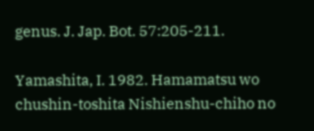genus. J. Jap. Bot. 57:205-211.

Yamashita, I. 1982. Hamamatsu wo chushin-toshita Nishienshu-chiho no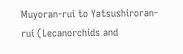Muyoran-rui to Yatsushiroran-rui (Lecanorchids and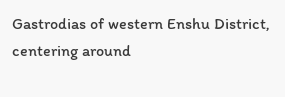Gastrodias of western Enshu District, centering around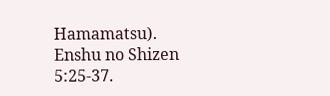Hamamatsu). Enshu no Shizen 5:25-37.